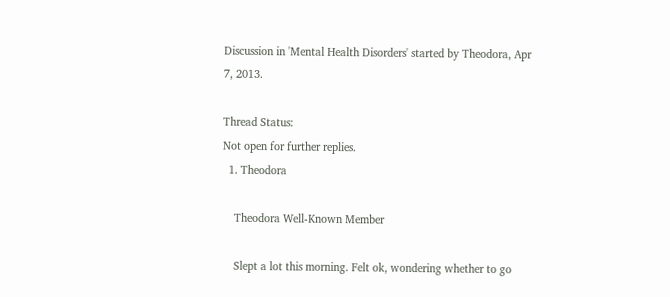Discussion in 'Mental Health Disorders' started by Theodora, Apr 7, 2013.

Thread Status:
Not open for further replies.
  1. Theodora

    Theodora Well-Known Member

    Slept a lot this morning. Felt ok, wondering whether to go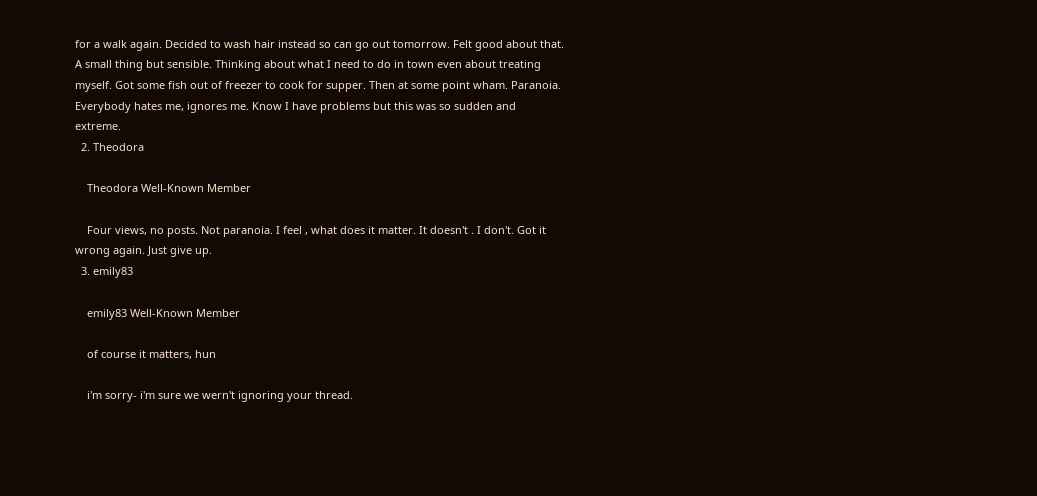for a walk again. Decided to wash hair instead so can go out tomorrow. Felt good about that. A small thing but sensible. Thinking about what I need to do in town even about treating myself. Got some fish out of freezer to cook for supper. Then at some point wham. Paranoia. Everybody hates me, ignores me. Know I have problems but this was so sudden and extreme.
  2. Theodora

    Theodora Well-Known Member

    Four views, no posts. Not paranoia. I feel , what does it matter. It doesn't . I don't. Got it wrong again. Just give up.
  3. emily83

    emily83 Well-Known Member

    of course it matters, hun

    i'm sorry- i'm sure we wern't ignoring your thread.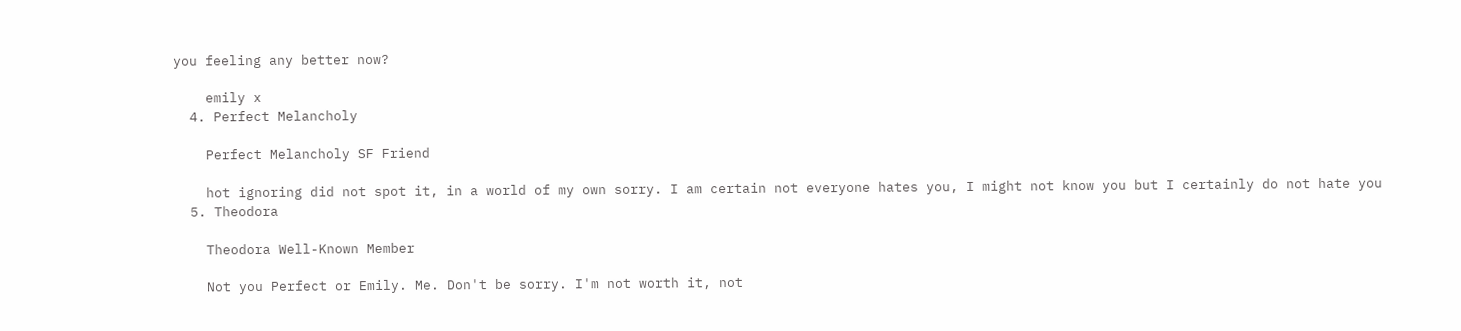you feeling any better now?

    emily x
  4. Perfect Melancholy

    Perfect Melancholy SF Friend

    hot ignoring did not spot it, in a world of my own sorry. I am certain not everyone hates you, I might not know you but I certainly do not hate you
  5. Theodora

    Theodora Well-Known Member

    Not you Perfect or Emily. Me. Don't be sorry. I'm not worth it, not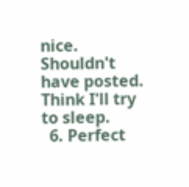nice. Shouldn't have posted. Think I'll try to sleep.
  6. Perfect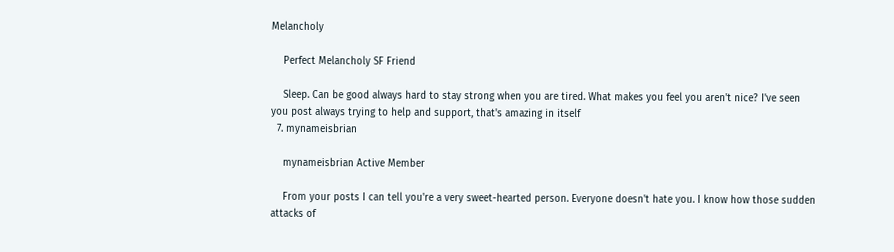Melancholy

    Perfect Melancholy SF Friend

    Sleep. Can be good always hard to stay strong when you are tired. What makes you feel you aren't nice? I've seen you post always trying to help and support, that's amazing in itself
  7. mynameisbrian

    mynameisbrian Active Member

    From your posts I can tell you're a very sweet-hearted person. Everyone doesn't hate you. I know how those sudden attacks of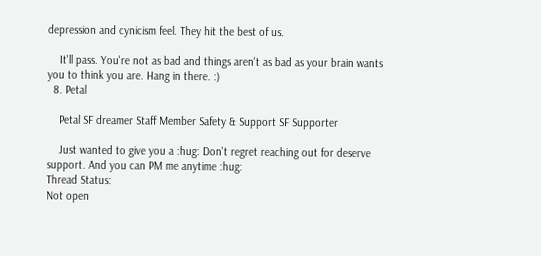depression and cynicism feel. They hit the best of us.

    It'll pass. You're not as bad and things aren't as bad as your brain wants you to think you are. Hang in there. :)
  8. Petal

    Petal SF dreamer Staff Member Safety & Support SF Supporter

    Just wanted to give you a :hug: Don't regret reaching out for deserve support. And you can PM me anytime :hug:
Thread Status:
Not open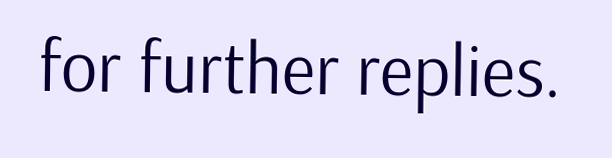for further replies.